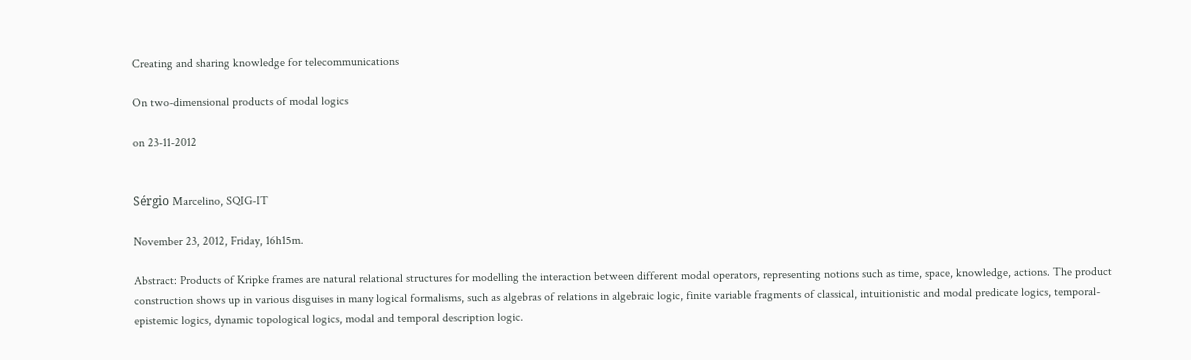Creating and sharing knowledge for telecommunications

On two-dimensional products of modal logics

on 23-11-2012


Sérgio Marcelino, SQIG-IT

November 23, 2012, Friday, 16h15m.

Abstract: Products of Kripke frames are natural relational structures for modelling the interaction between different modal operators, representing notions such as time, space, knowledge, actions. The product construction shows up in various disguises in many logical formalisms, such as algebras of relations in algebraic logic, finite variable fragments of classical, intuitionistic and modal predicate logics, temporal-epistemic logics, dynamic topological logics, modal and temporal description logic.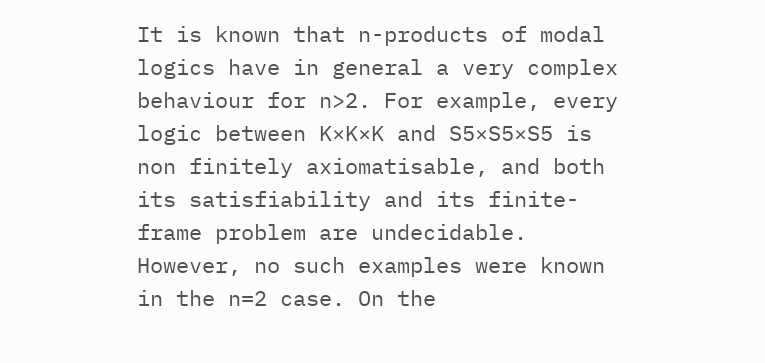It is known that n-products of modal logics have in general a very complex behaviour for n>2. For example, every logic between K×K×K and S5×S5×S5 is non finitely axiomatisable, and both its satisfiability and its finite-frame problem are undecidable. However, no such examples were known in the n=2 case. On the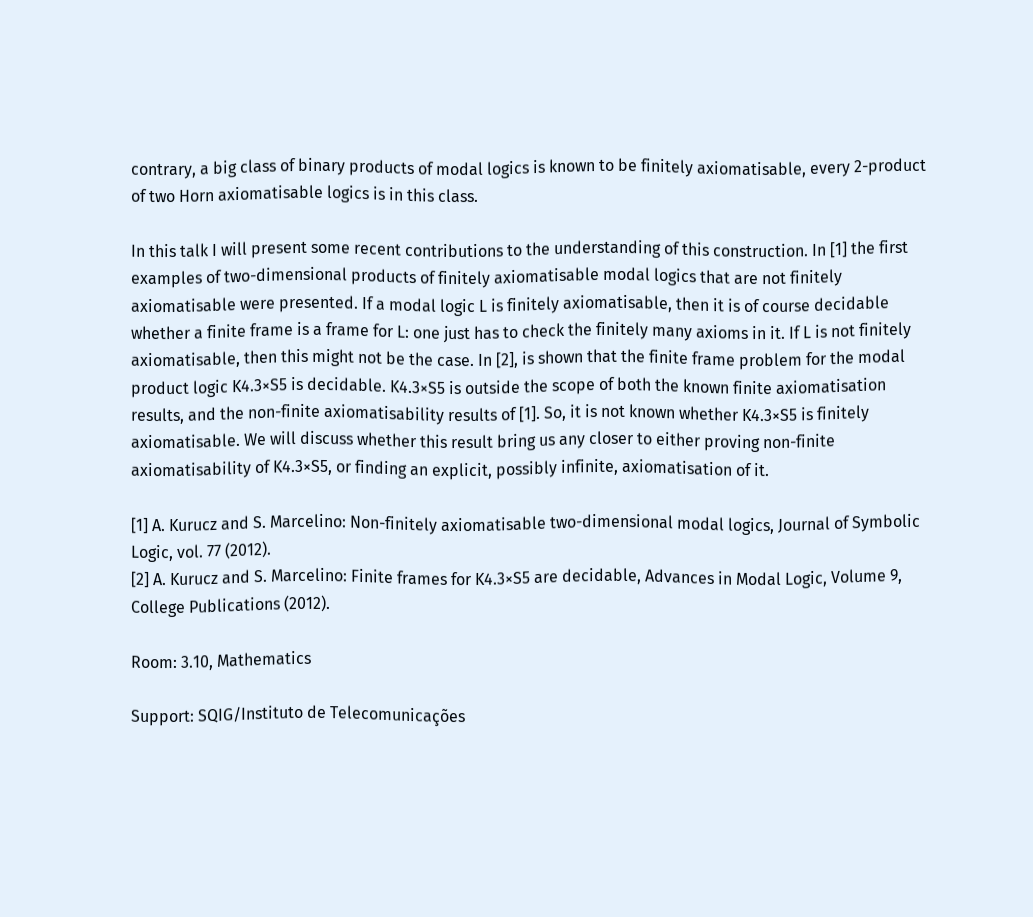contrary, a big class of binary products of modal logics is known to be finitely axiomatisable, every 2-product of two Horn axiomatisable logics is in this class.

In this talk I will present some recent contributions to the understanding of this construction. In [1] the first examples of two-dimensional products of finitely axiomatisable modal logics that are not finitely axiomatisable were presented. If a modal logic L is finitely axiomatisable, then it is of course decidable whether a finite frame is a frame for L: one just has to check the finitely many axioms in it. If L is not finitely axiomatisable, then this might not be the case. In [2], is shown that the finite frame problem for the modal product logic K4.3×S5 is decidable. K4.3×S5 is outside the scope of both the known finite axiomatisation results, and the non-finite axiomatisability results of [1]. So, it is not known whether K4.3×S5 is finitely axiomatisable. We will discuss whether this result bring us any closer to either proving non-finite axiomatisability of K4.3×S5, or finding an explicit, possibly infinite, axiomatisation of it.

[1] A. Kurucz and S. Marcelino: Non-finitely axiomatisable two-dimensional modal logics, Journal of Symbolic Logic, vol. 77 (2012).
[2] A. Kurucz and S. Marcelino: Finite frames for K4.3×S5 are decidable, Advances in Modal Logic, Volume 9, College Publications (2012).

Room: 3.10, Mathematics

Support: SQIG/Instituto de Telecomunicações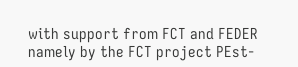with support from FCT and FEDER namely by the FCT project PEst-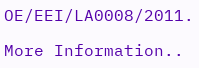OE/EEI/LA0008/2011.

More Information..